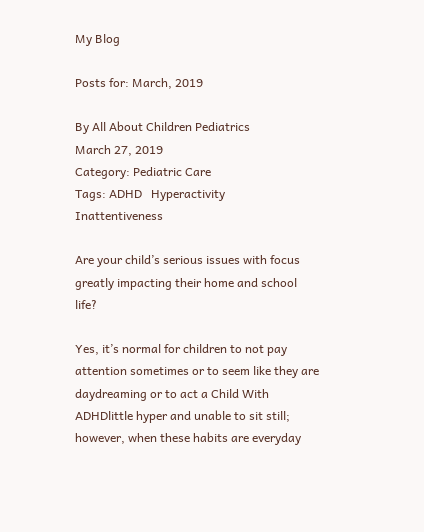My Blog

Posts for: March, 2019

By All About Children Pediatrics
March 27, 2019
Category: Pediatric Care
Tags: ADHD   Hyperactivity   Inattentiveness

Are your child’s serious issues with focus greatly impacting their home and school life?

Yes, it’s normal for children to not pay attention sometimes or to seem like they are daydreaming or to act a Child With ADHDlittle hyper and unable to sit still; however, when these habits are everyday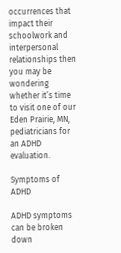occurrences that impact their schoolwork and interpersonal relationships then you may be wondering whether it’s time to visit one of our Eden Prairie, MN, pediatricians for an ADHD evaluation.

Symptoms of ADHD

ADHD symptoms can be broken down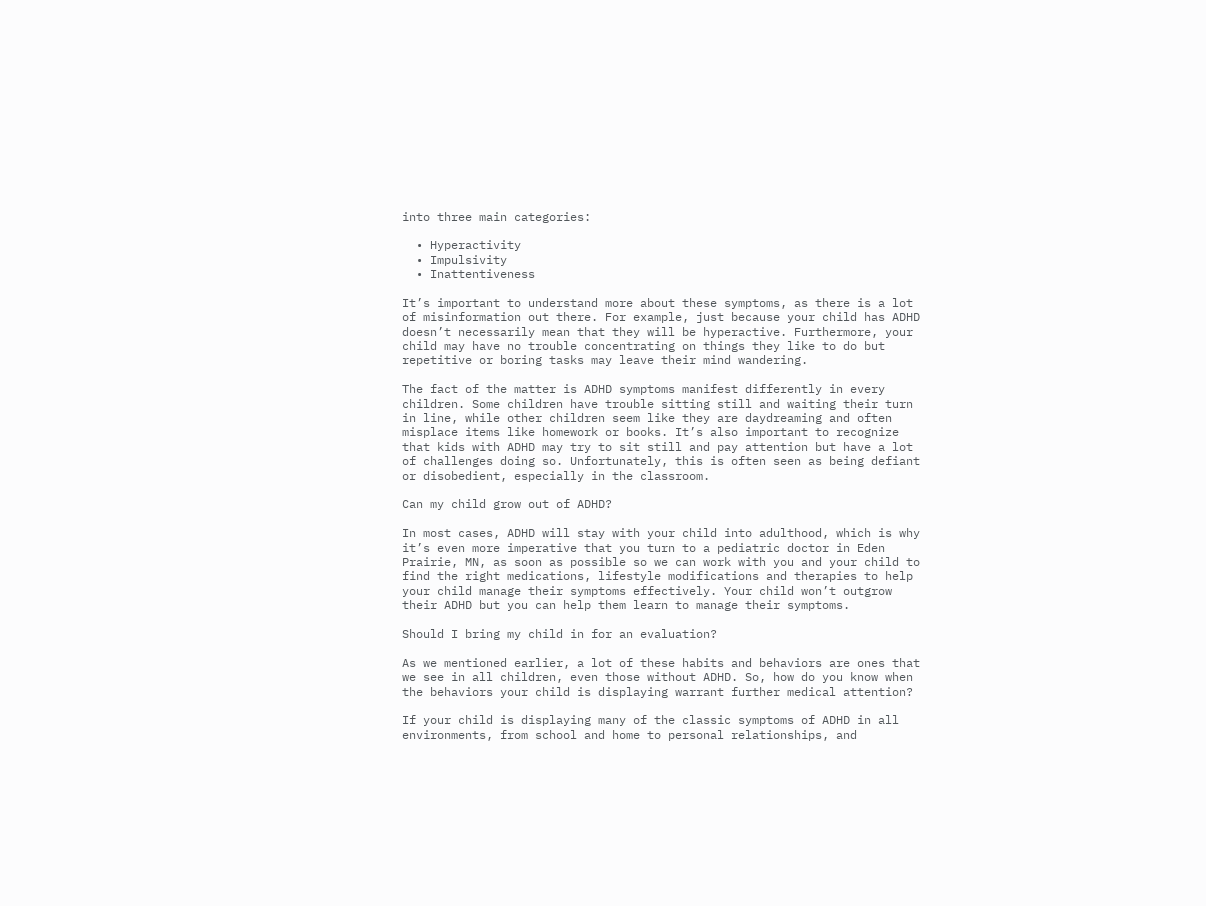into three main categories:

  • Hyperactivity
  • Impulsivity
  • Inattentiveness

It’s important to understand more about these symptoms, as there is a lot of misinformation out there. For example, just because your child has ADHD doesn’t necessarily mean that they will be hyperactive. Furthermore, your child may have no trouble concentrating on things they like to do but repetitive or boring tasks may leave their mind wandering.

The fact of the matter is ADHD symptoms manifest differently in every children. Some children have trouble sitting still and waiting their turn in line, while other children seem like they are daydreaming and often misplace items like homework or books. It’s also important to recognize that kids with ADHD may try to sit still and pay attention but have a lot of challenges doing so. Unfortunately, this is often seen as being defiant or disobedient, especially in the classroom.

Can my child grow out of ADHD?

In most cases, ADHD will stay with your child into adulthood, which is why it’s even more imperative that you turn to a pediatric doctor in Eden Prairie, MN, as soon as possible so we can work with you and your child to find the right medications, lifestyle modifications and therapies to help your child manage their symptoms effectively. Your child won’t outgrow their ADHD but you can help them learn to manage their symptoms.

Should I bring my child in for an evaluation?

As we mentioned earlier, a lot of these habits and behaviors are ones that we see in all children, even those without ADHD. So, how do you know when the behaviors your child is displaying warrant further medical attention?

If your child is displaying many of the classic symptoms of ADHD in all environments, from school and home to personal relationships, and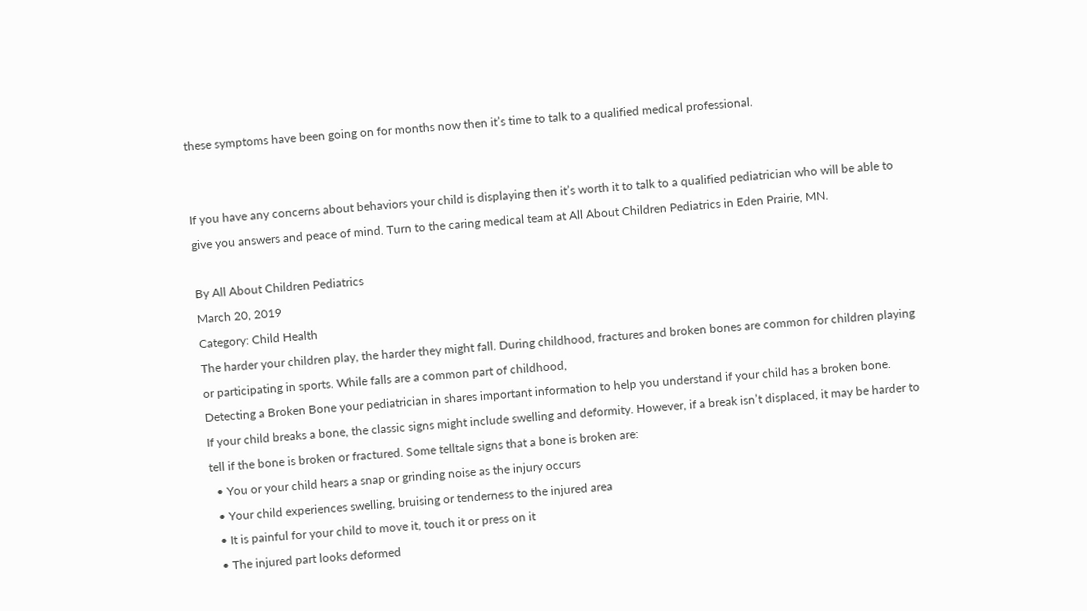these symptoms have been going on for months now then it’s time to talk to a qualified medical professional.


If you have any concerns about behaviors your child is displaying then it’s worth it to talk to a qualified pediatrician who will be able to give you answers and peace of mind. Turn to the caring medical team at All About Children Pediatrics in Eden Prairie, MN.

By All About Children Pediatrics
March 20, 2019
Category: Child Health
The harder your children play, the harder they might fall. During childhood, fractures and broken bones are common for children playing or participating in sports. While falls are a common part of childhood,
Detecting a Broken Bone your pediatrician in shares important information to help you understand if your child has a broken bone.
If your child breaks a bone, the classic signs might include swelling and deformity. However, if a break isn’t displaced, it may be harder to tell if the bone is broken or fractured. Some telltale signs that a bone is broken are:
  • You or your child hears a snap or grinding noise as the injury occurs
  • Your child experiences swelling, bruising or tenderness to the injured area
  • It is painful for your child to move it, touch it or press on it
  • The injured part looks deformed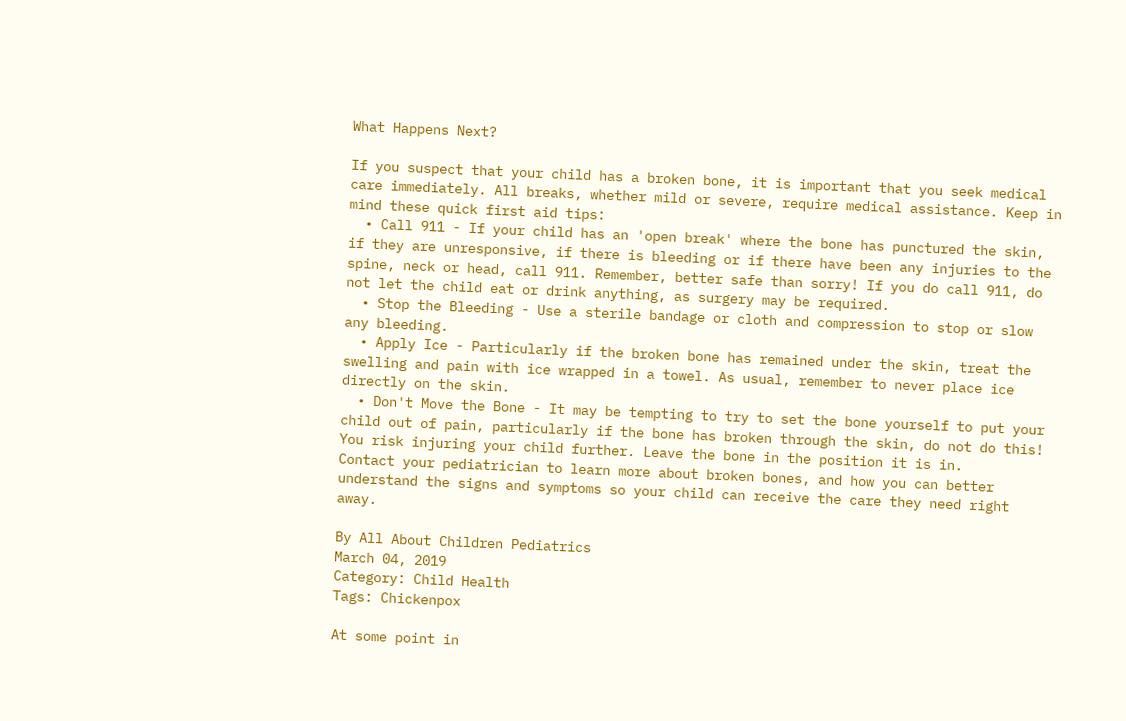What Happens Next?

If you suspect that your child has a broken bone, it is important that you seek medical care immediately. All breaks, whether mild or severe, require medical assistance. Keep in mind these quick first aid tips:
  • Call 911 - If your child has an 'open break' where the bone has punctured the skin, if they are unresponsive, if there is bleeding or if there have been any injuries to the spine, neck or head, call 911. Remember, better safe than sorry! If you do call 911, do not let the child eat or drink anything, as surgery may be required.
  • Stop the Bleeding - Use a sterile bandage or cloth and compression to stop or slow any bleeding.
  • Apply Ice - Particularly if the broken bone has remained under the skin, treat the swelling and pain with ice wrapped in a towel. As usual, remember to never place ice directly on the skin.
  • Don't Move the Bone - It may be tempting to try to set the bone yourself to put your child out of pain, particularly if the bone has broken through the skin, do not do this! You risk injuring your child further. Leave the bone in the position it is in.
Contact your pediatrician to learn more about broken bones, and how you can better understand the signs and symptoms so your child can receive the care they need right away.

By All About Children Pediatrics
March 04, 2019
Category: Child Health
Tags: Chickenpox

At some point in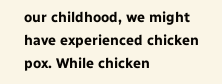our childhood, we might have experienced chicken pox. While chicken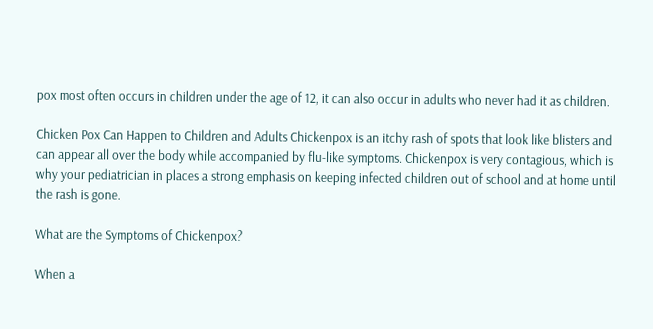pox most often occurs in children under the age of 12, it can also occur in adults who never had it as children.

Chicken Pox Can Happen to Children and Adults Chickenpox is an itchy rash of spots that look like blisters and can appear all over the body while accompanied by flu-like symptoms. Chickenpox is very contagious, which is why your pediatrician in places a strong emphasis on keeping infected children out of school and at home until the rash is gone.

What are the Symptoms of Chickenpox?

When a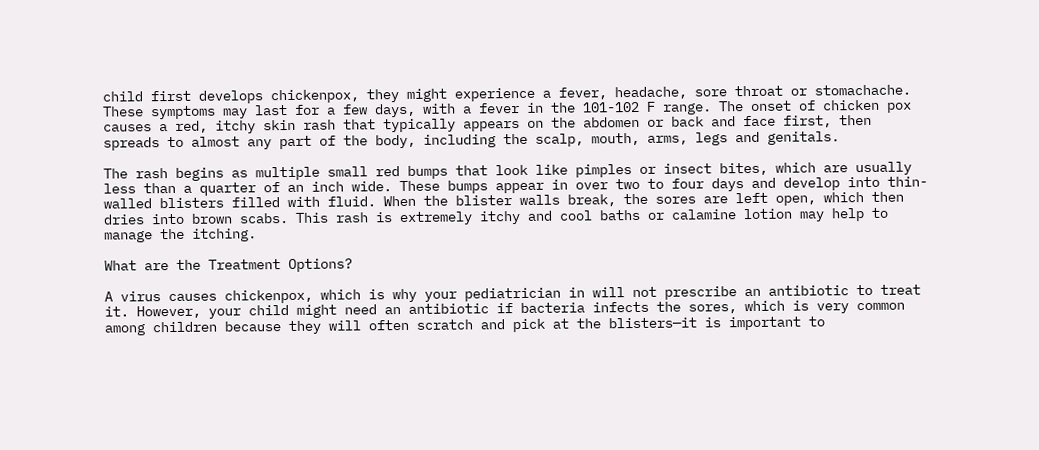child first develops chickenpox, they might experience a fever, headache, sore throat or stomachache. These symptoms may last for a few days, with a fever in the 101-102 F range. The onset of chicken pox causes a red, itchy skin rash that typically appears on the abdomen or back and face first, then spreads to almost any part of the body, including the scalp, mouth, arms, legs and genitals.

The rash begins as multiple small red bumps that look like pimples or insect bites, which are usually less than a quarter of an inch wide. These bumps appear in over two to four days and develop into thin-walled blisters filled with fluid. When the blister walls break, the sores are left open, which then dries into brown scabs. This rash is extremely itchy and cool baths or calamine lotion may help to manage the itching.

What are the Treatment Options?

A virus causes chickenpox, which is why your pediatrician in will not prescribe an antibiotic to treat it. However, your child might need an antibiotic if bacteria infects the sores, which is very common among children because they will often scratch and pick at the blisters—it is important to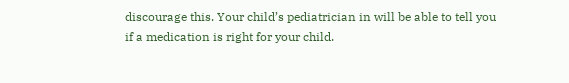discourage this. Your child’s pediatrician in will be able to tell you if a medication is right for your child.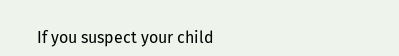If you suspect your child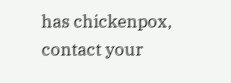has chickenpox, contact your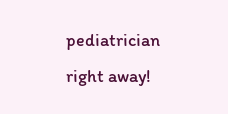pediatrician right away!